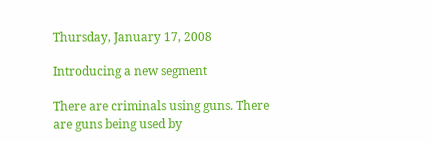Thursday, January 17, 2008

Introducing a new segment

There are criminals using guns. There are guns being used by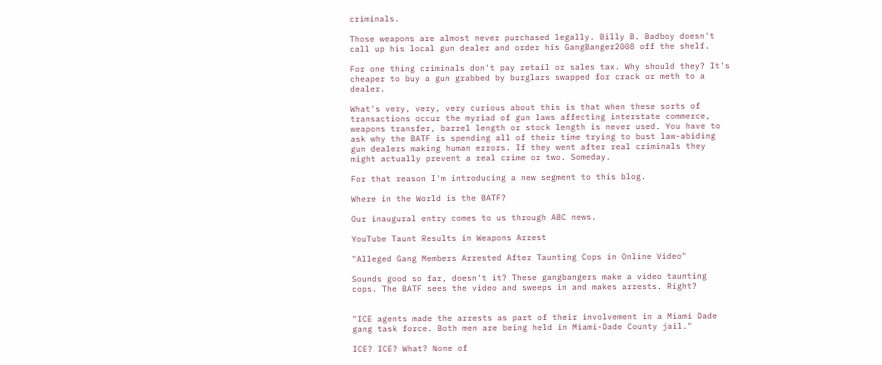criminals.

Those weapons are almost never purchased legally. Billy B. Badboy doesn't call up his local gun dealer and order his GangBanger2008 off the shelf.

For one thing criminals don't pay retail or sales tax. Why should they? It's cheaper to buy a gun grabbed by burglars swapped for crack or meth to a dealer.

What's very, very, very curious about this is that when these sorts of transactions occur the myriad of gun laws affecting interstate commerce, weapons transfer, barrel length or stock length is never used. You have to ask why the BATF is spending all of their time trying to bust law-abiding gun dealers making human errors. If they went after real criminals they might actually prevent a real crime or two. Someday.

For that reason I'm introducing a new segment to this blog.

Where in the World is the BATF?

Our inaugural entry comes to us through ABC news.

YouTube Taunt Results in Weapons Arrest

"Alleged Gang Members Arrested After Taunting Cops in Online Video"

Sounds good so far, doesn't it? These gangbangers make a video taunting cops. The BATF sees the video and sweeps in and makes arrests. Right?


"ICE agents made the arrests as part of their involvement in a Miami Dade gang task force. Both men are being held in Miami-Dade County jail."

ICE? ICE? What? None of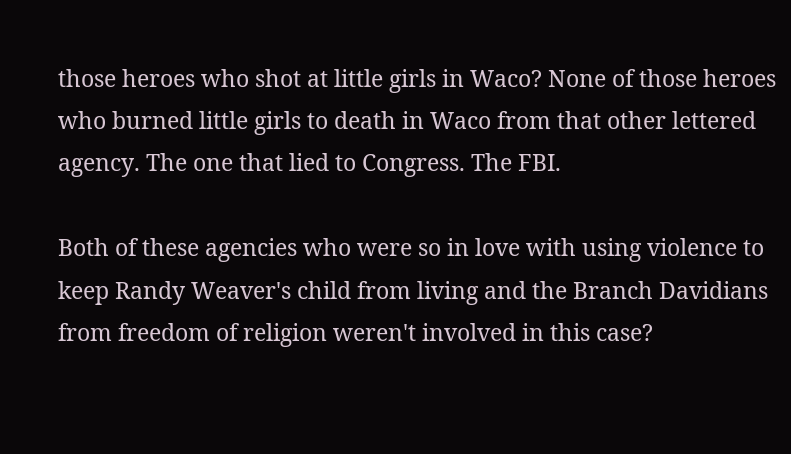those heroes who shot at little girls in Waco? None of those heroes who burned little girls to death in Waco from that other lettered agency. The one that lied to Congress. The FBI.

Both of these agencies who were so in love with using violence to keep Randy Weaver's child from living and the Branch Davidians from freedom of religion weren't involved in this case?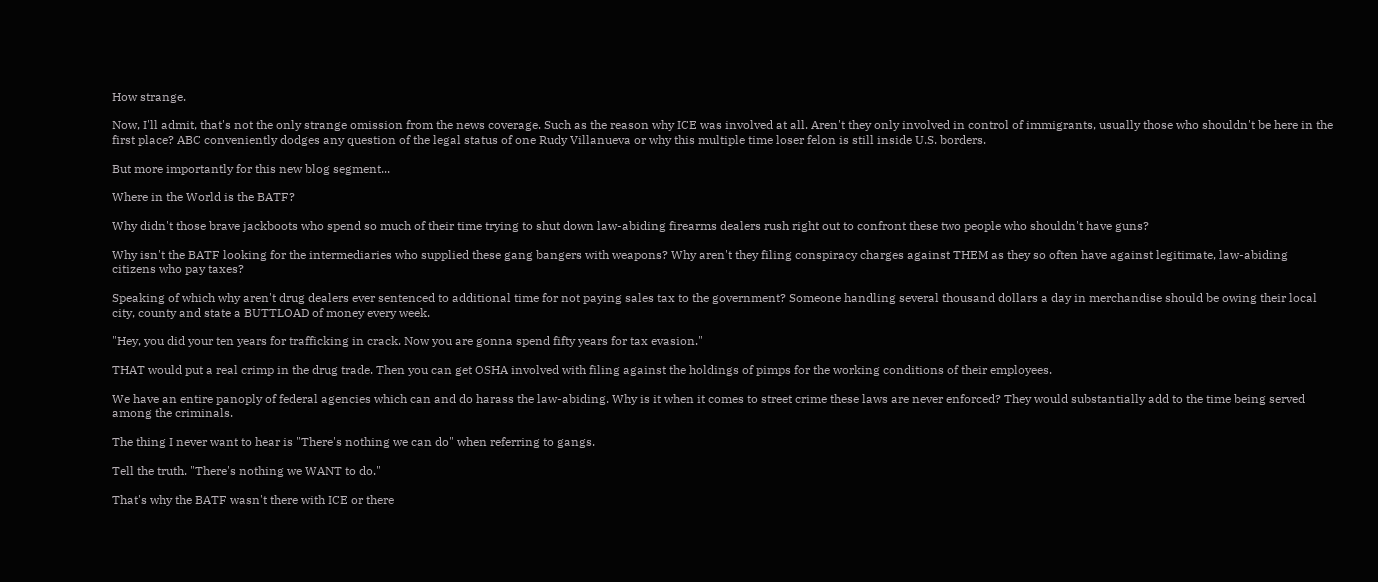How strange.

Now, I'll admit, that's not the only strange omission from the news coverage. Such as the reason why ICE was involved at all. Aren't they only involved in control of immigrants, usually those who shouldn't be here in the first place? ABC conveniently dodges any question of the legal status of one Rudy Villanueva or why this multiple time loser felon is still inside U.S. borders.

But more importantly for this new blog segment...

Where in the World is the BATF?

Why didn't those brave jackboots who spend so much of their time trying to shut down law-abiding firearms dealers rush right out to confront these two people who shouldn't have guns?

Why isn't the BATF looking for the intermediaries who supplied these gang bangers with weapons? Why aren't they filing conspiracy charges against THEM as they so often have against legitimate, law-abiding citizens who pay taxes?

Speaking of which why aren't drug dealers ever sentenced to additional time for not paying sales tax to the government? Someone handling several thousand dollars a day in merchandise should be owing their local city, county and state a BUTTLOAD of money every week.

"Hey, you did your ten years for trafficking in crack. Now you are gonna spend fifty years for tax evasion."

THAT would put a real crimp in the drug trade. Then you can get OSHA involved with filing against the holdings of pimps for the working conditions of their employees.

We have an entire panoply of federal agencies which can and do harass the law-abiding. Why is it when it comes to street crime these laws are never enforced? They would substantially add to the time being served among the criminals.

The thing I never want to hear is "There's nothing we can do" when referring to gangs.

Tell the truth. "There's nothing we WANT to do."

That's why the BATF wasn't there with ICE or there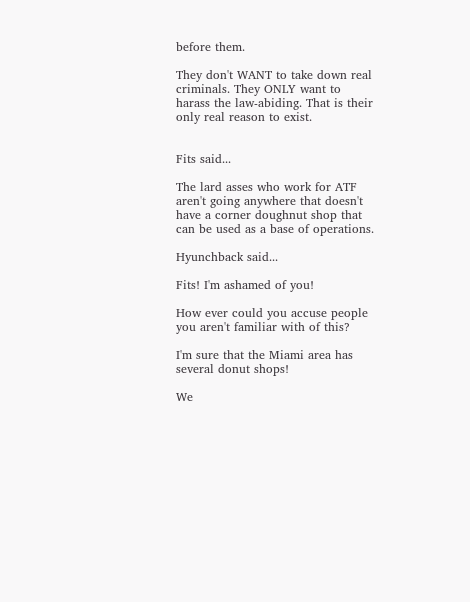before them.

They don't WANT to take down real criminals. They ONLY want to harass the law-abiding. That is their only real reason to exist.


Fits said...

The lard asses who work for ATF aren't going anywhere that doesn't have a corner doughnut shop that can be used as a base of operations.

Hyunchback said...

Fits! I'm ashamed of you!

How ever could you accuse people you aren't familiar with of this?

I'm sure that the Miami area has several donut shops!

We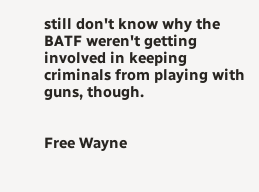still don't know why the BATF weren't getting involved in keeping criminals from playing with guns, though.


Free Wayne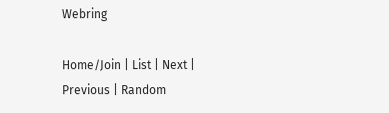Webring

Home/Join | List | Next | Previous | Random